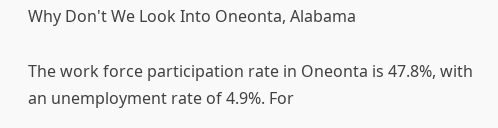Why Don't We Look Into Oneonta, Alabama

The work force participation rate in Oneonta is 47.8%, with an unemployment rate of 4.9%. For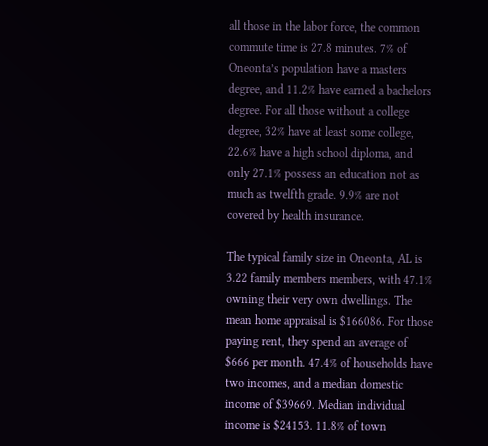all those in the labor force, the common commute time is 27.8 minutes. 7% of Oneonta’s population have a masters degree, and 11.2% have earned a bachelors degree. For all those without a college degree, 32% have at least some college, 22.6% have a high school diploma, and only 27.1% possess an education not as much as twelfth grade. 9.9% are not covered by health insurance.

The typical family size in Oneonta, AL is 3.22 family members members, with 47.1% owning their very own dwellings. The mean home appraisal is $166086. For those paying rent, they spend an average of $666 per month. 47.4% of households have two incomes, and a median domestic income of $39669. Median individual income is $24153. 11.8% of town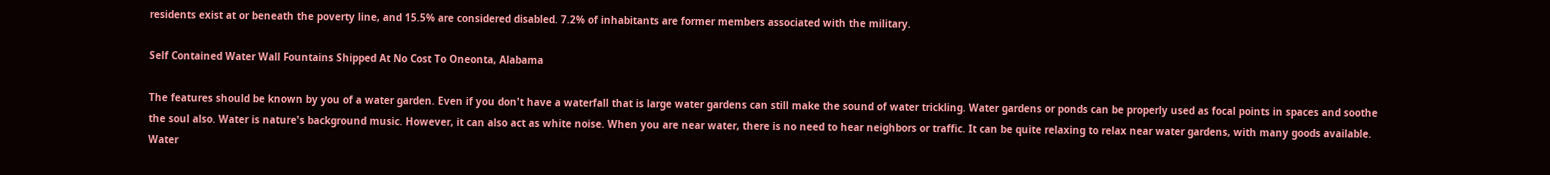residents exist at or beneath the poverty line, and 15.5% are considered disabled. 7.2% of inhabitants are former members associated with the military.

Self Contained Water Wall Fountains Shipped At No Cost To Oneonta, Alabama

The features should be known by you of a water garden. Even if you don't have a waterfall that is large water gardens can still make the sound of water trickling. Water gardens or ponds can be properly used as focal points in spaces and soothe the soul also. Water is nature's background music. However, it can also act as white noise. When you are near water, there is no need to hear neighbors or traffic. It can be quite relaxing to relax near water gardens, with many goods available. Water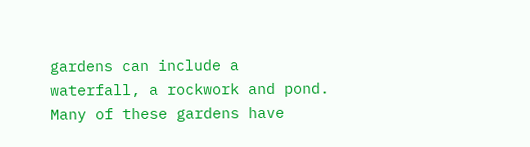gardens can include a waterfall, a rockwork and pond. Many of these gardens have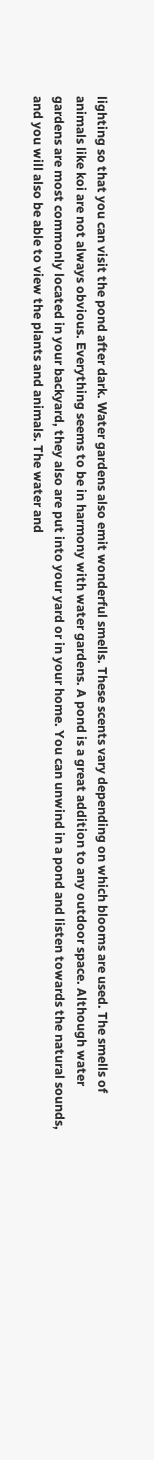lighting so that you can visit the pond after dark. Water gardens also emit wonderful smells. These scents vary depending on which blooms are used. The smells of animals like koi are not always obvious. Everything seems to be in harmony with water gardens. A pond is a great addition to any outdoor space. Although water gardens are most commonly located in your backyard, they also are put into your yard or in your home. You can unwind in a pond and listen towards the natural sounds, and you will also be able to view the plants and animals. The water and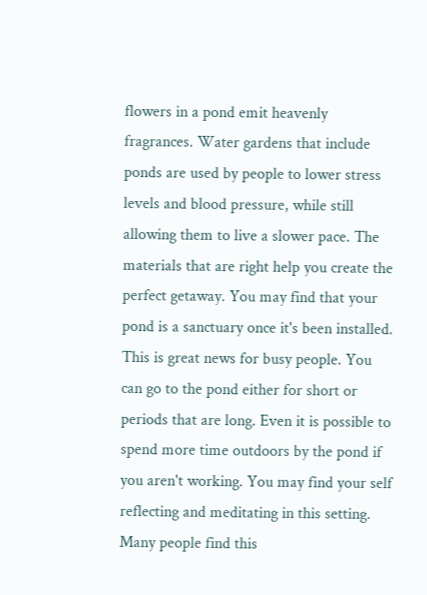flowers in a pond emit heavenly fragrances. Water gardens that include ponds are used by people to lower stress levels and blood pressure, while still allowing them to live a slower pace. The materials that are right help you create the perfect getaway. You may find that your pond is a sanctuary once it's been installed. This is great news for busy people. You can go to the pond either for short or periods that are long. Even it is possible to spend more time outdoors by the pond if you aren't working. You may find your self reflecting and meditating in this setting. Many people find this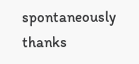spontaneously thanks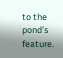to the pond's feature.